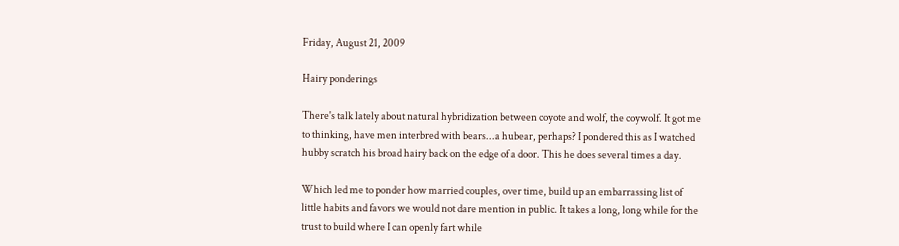Friday, August 21, 2009

Hairy ponderings

There's talk lately about natural hybridization between coyote and wolf, the coywolf. It got me to thinking, have men interbred with bears...a hubear, perhaps? I pondered this as I watched hubby scratch his broad hairy back on the edge of a door. This he does several times a day.

Which led me to ponder how married couples, over time, build up an embarrassing list of little habits and favors we would not dare mention in public. It takes a long, long while for the trust to build where I can openly fart while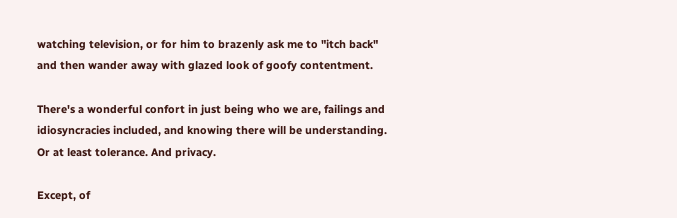watching television, or for him to brazenly ask me to "itch back" and then wander away with glazed look of goofy contentment.

There's a wonderful confort in just being who we are, failings and idiosyncracies included, and knowing there will be understanding. Or at least tolerance. And privacy.

Except, of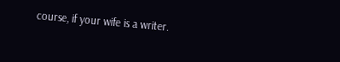course, if your wife is a writer.